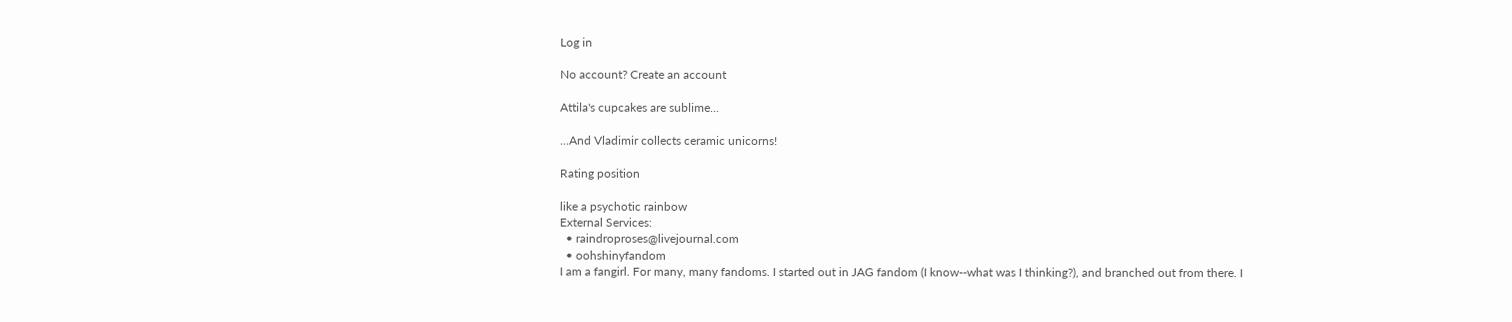Log in

No account? Create an account

Attila's cupcakes are sublime...

...And Vladimir collects ceramic unicorns!

Rating position

like a psychotic rainbow
External Services:
  • raindroproses@livejournal.com
  • oohshinyfandom
I am a fangirl. For many, many fandoms. I started out in JAG fandom (I know--what was I thinking?), and branched out from there. I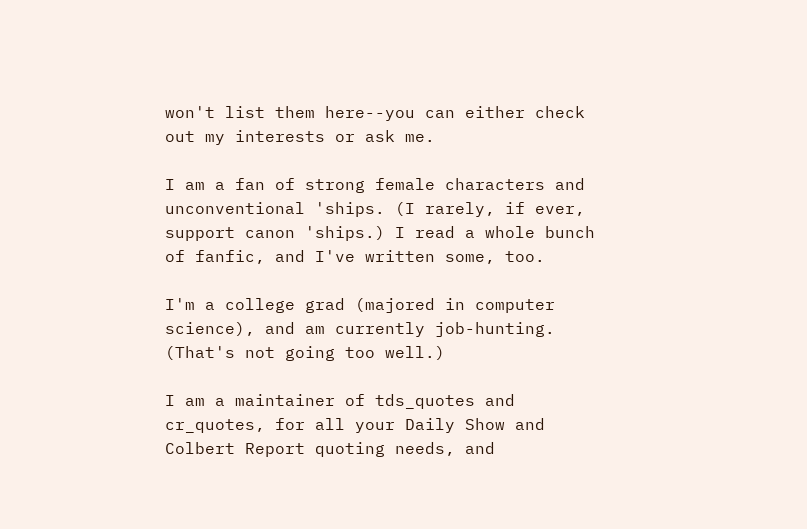won't list them here--you can either check out my interests or ask me.

I am a fan of strong female characters and unconventional 'ships. (I rarely, if ever, support canon 'ships.) I read a whole bunch of fanfic, and I've written some, too.

I'm a college grad (majored in computer science), and am currently job-hunting. (That's not going too well.)

I am a maintainer of tds_quotes and cr_quotes, for all your Daily Show and Colbert Report quoting needs, and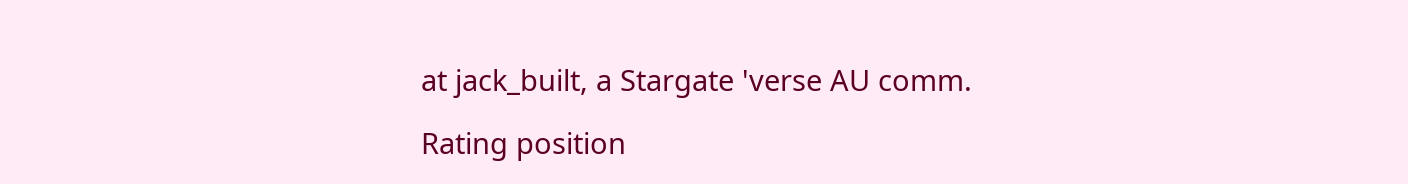at jack_built, a Stargate 'verse AU comm.

Rating position